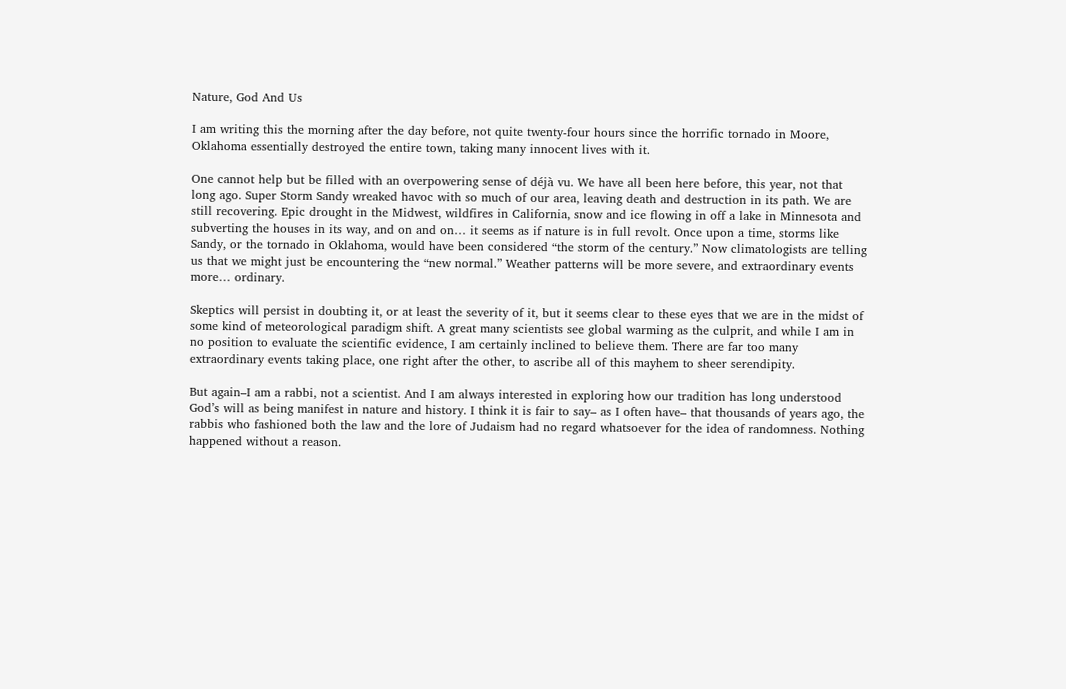Nature, God And Us

I am writing this the morning after the day before, not quite twenty-four hours since the horrific tornado in Moore, Oklahoma essentially destroyed the entire town, taking many innocent lives with it.

One cannot help but be filled with an overpowering sense of déjà vu. We have all been here before, this year, not that long ago. Super Storm Sandy wreaked havoc with so much of our area, leaving death and destruction in its path. We are still recovering. Epic drought in the Midwest, wildfires in California, snow and ice flowing in off a lake in Minnesota and subverting the houses in its way, and on and on… it seems as if nature is in full revolt. Once upon a time, storms like Sandy, or the tornado in Oklahoma, would have been considered “the storm of the century.” Now climatologists are telling us that we might just be encountering the “new normal.” Weather patterns will be more severe, and extraordinary events more… ordinary.

Skeptics will persist in doubting it, or at least the severity of it, but it seems clear to these eyes that we are in the midst of some kind of meteorological paradigm shift. A great many scientists see global warming as the culprit, and while I am in no position to evaluate the scientific evidence, I am certainly inclined to believe them. There are far too many extraordinary events taking place, one right after the other, to ascribe all of this mayhem to sheer serendipity.

But again–I am a rabbi, not a scientist. And I am always interested in exploring how our tradition has long understood God’s will as being manifest in nature and history. I think it is fair to say– as I often have– that thousands of years ago, the rabbis who fashioned both the law and the lore of Judaism had no regard whatsoever for the idea of randomness. Nothing happened without a reason.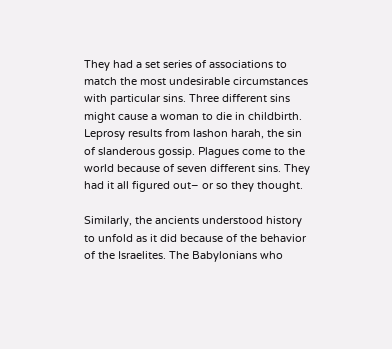They had a set series of associations to match the most undesirable circumstances with particular sins. Three different sins might cause a woman to die in childbirth. Leprosy results from lashon harah, the sin of slanderous gossip. Plagues come to the world because of seven different sins. They had it all figured out– or so they thought.

Similarly, the ancients understood history to unfold as it did because of the behavior of the Israelites. The Babylonians who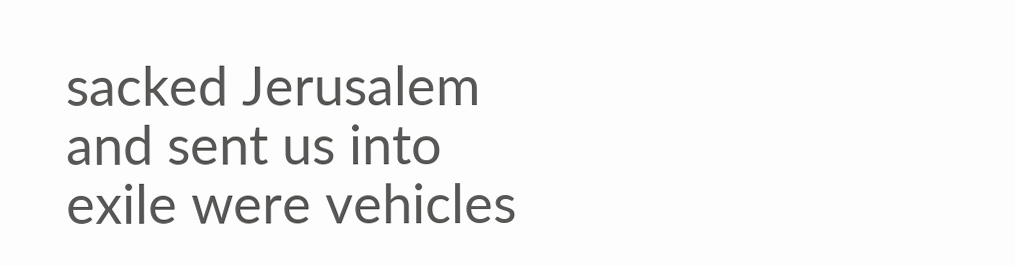sacked Jerusalem and sent us into exile were vehicles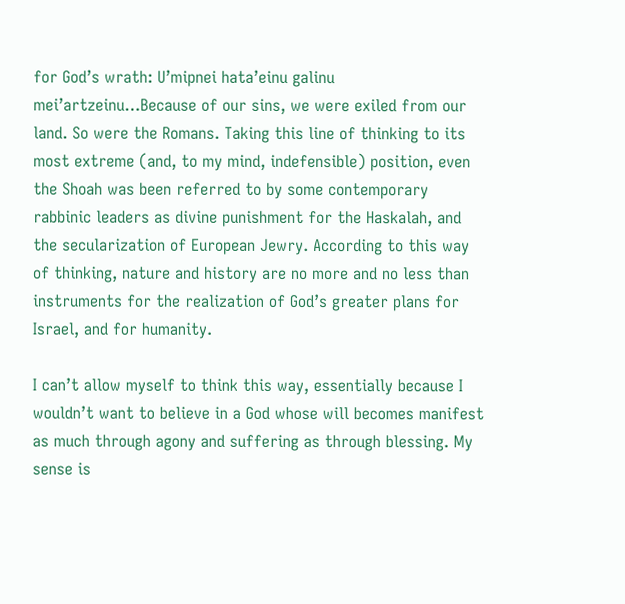for God’s wrath: U’mipnei hata’einu galinu mei’artzeinu…Because of our sins, we were exiled from our land. So were the Romans. Taking this line of thinking to its most extreme (and, to my mind, indefensible) position, even the Shoah was been referred to by some contemporary rabbinic leaders as divine punishment for the Haskalah, and the secularization of European Jewry. According to this way of thinking, nature and history are no more and no less than instruments for the realization of God’s greater plans for Israel, and for humanity.

I can’t allow myself to think this way, essentially because I wouldn’t want to believe in a God whose will becomes manifest as much through agony and suffering as through blessing. My sense is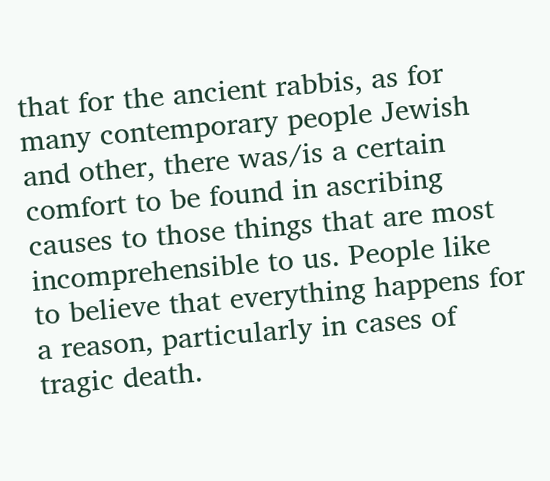that for the ancient rabbis, as for many contemporary people Jewish and other, there was/is a certain comfort to be found in ascribing causes to those things that are most incomprehensible to us. People like to believe that everything happens for a reason, particularly in cases of tragic death.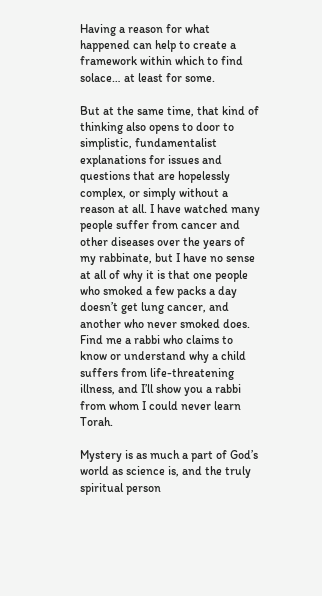Having a reason for what happened can help to create a framework within which to find solace… at least for some.

But at the same time, that kind of thinking also opens to door to simplistic, fundamentalist explanations for issues and questions that are hopelessly complex, or simply without a reason at all. I have watched many people suffer from cancer and other diseases over the years of my rabbinate, but I have no sense at all of why it is that one people who smoked a few packs a day doesn’t get lung cancer, and another who never smoked does. Find me a rabbi who claims to know or understand why a child suffers from life-threatening illness, and I’ll show you a rabbi from whom I could never learn Torah.

Mystery is as much a part of God’s world as science is, and the truly spiritual person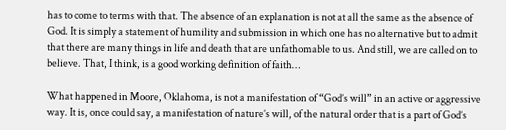has to come to terms with that. The absence of an explanation is not at all the same as the absence of God. It is simply a statement of humility and submission in which one has no alternative but to admit that there are many things in life and death that are unfathomable to us. And still, we are called on to believe. That, I think, is a good working definition of faith…

What happened in Moore, Oklahoma, is not a manifestation of “God’s will” in an active or aggressive way. It is, once could say, a manifestation of nature’s will, of the natural order that is a part of God’s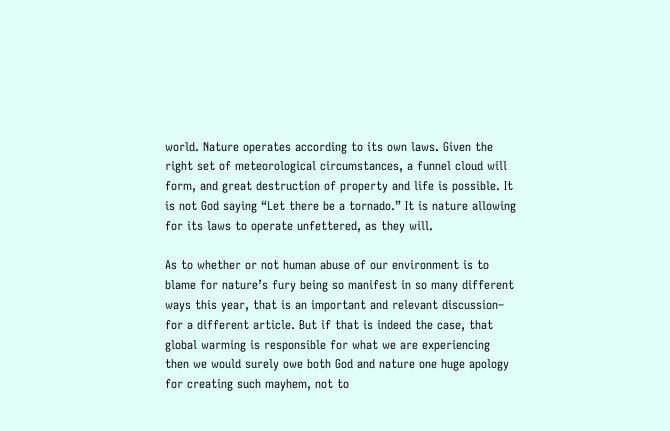world. Nature operates according to its own laws. Given the right set of meteorological circumstances, a funnel cloud will form, and great destruction of property and life is possible. It is not God saying “Let there be a tornado.” It is nature allowing for its laws to operate unfettered, as they will.

As to whether or not human abuse of our environment is to blame for nature’s fury being so manifest in so many different ways this year, that is an important and relevant discussion– for a different article. But if that is indeed the case, that global warming is responsible for what we are experiencing then we would surely owe both God and nature one huge apology for creating such mayhem, not to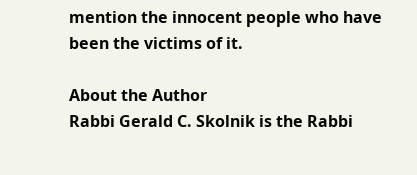mention the innocent people who have been the victims of it.

About the Author
Rabbi Gerald C. Skolnik is the Rabbi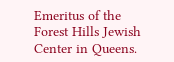Emeritus of the Forest Hills Jewish Center in Queens.